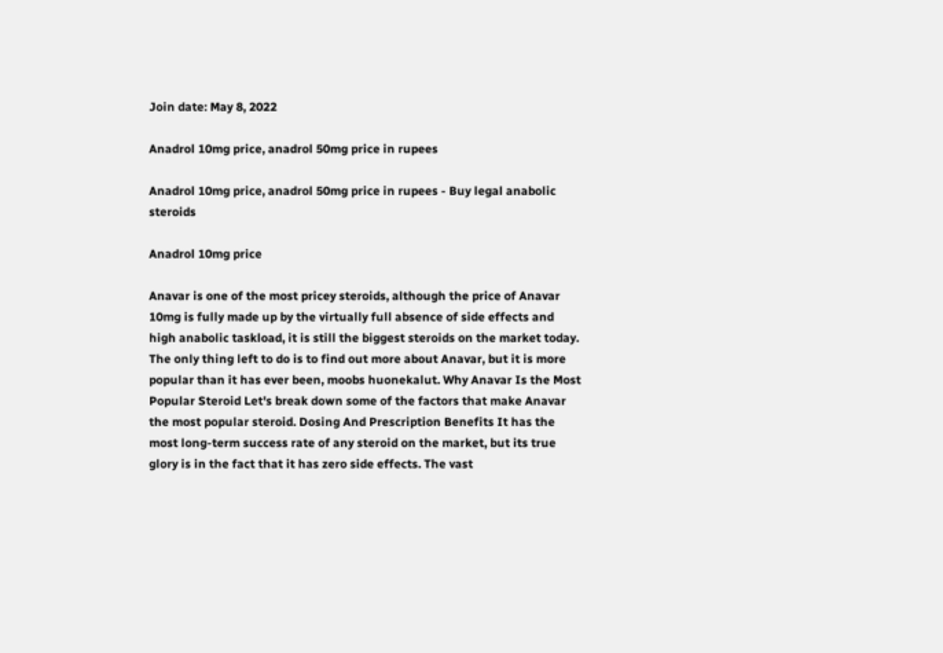Join date: May 8, 2022

Anadrol 10mg price, anadrol 50mg price in rupees

Anadrol 10mg price, anadrol 50mg price in rupees - Buy legal anabolic steroids

Anadrol 10mg price

Anavar is one of the most pricey steroids, although the price of Anavar 10mg is fully made up by the virtually full absence of side effects and high anabolic taskload, it is still the biggest steroids on the market today. The only thing left to do is to find out more about Anavar, but it is more popular than it has ever been, moobs huonekalut. Why Anavar Is the Most Popular Steroid Let's break down some of the factors that make Anavar the most popular steroid. Dosing And Prescription Benefits It has the most long-term success rate of any steroid on the market, but its true glory is in the fact that it has zero side effects. The vast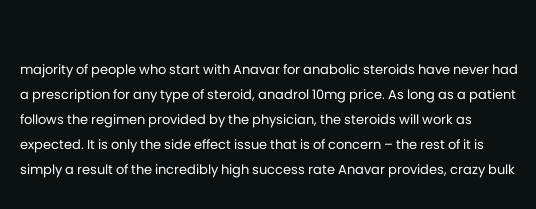majority of people who start with Anavar for anabolic steroids have never had a prescription for any type of steroid, anadrol 10mg price. As long as a patient follows the regimen provided by the physician, the steroids will work as expected. It is only the side effect issue that is of concern – the rest of it is simply a result of the incredibly high success rate Anavar provides, crazy bulk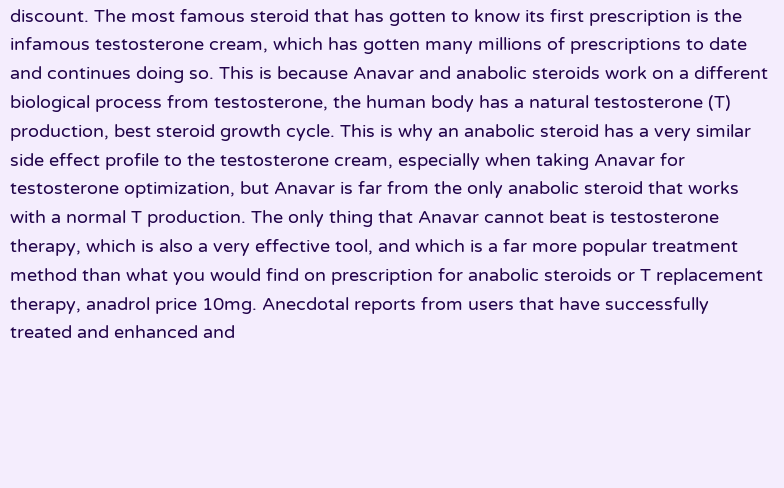discount. The most famous steroid that has gotten to know its first prescription is the infamous testosterone cream, which has gotten many millions of prescriptions to date and continues doing so. This is because Anavar and anabolic steroids work on a different biological process from testosterone, the human body has a natural testosterone (T) production, best steroid growth cycle. This is why an anabolic steroid has a very similar side effect profile to the testosterone cream, especially when taking Anavar for testosterone optimization, but Anavar is far from the only anabolic steroid that works with a normal T production. The only thing that Anavar cannot beat is testosterone therapy, which is also a very effective tool, and which is a far more popular treatment method than what you would find on prescription for anabolic steroids or T replacement therapy, anadrol price 10mg. Anecdotal reports from users that have successfully treated and enhanced and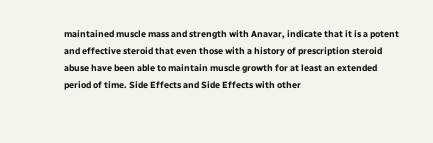maintained muscle mass and strength with Anavar, indicate that it is a potent and effective steroid that even those with a history of prescription steroid abuse have been able to maintain muscle growth for at least an extended period of time. Side Effects and Side Effects with other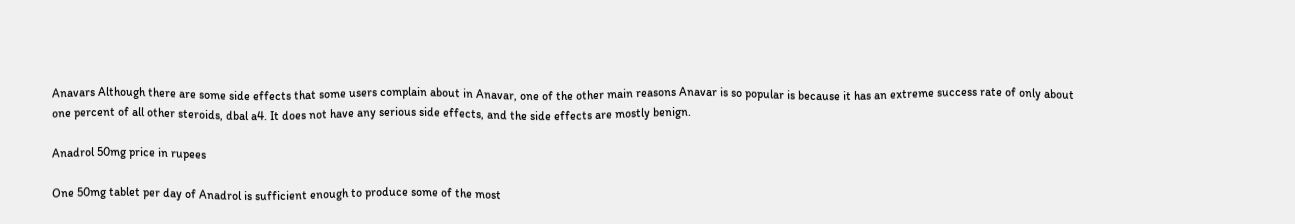Anavars Although there are some side effects that some users complain about in Anavar, one of the other main reasons Anavar is so popular is because it has an extreme success rate of only about one percent of all other steroids, dbal a4. It does not have any serious side effects, and the side effects are mostly benign.

Anadrol 50mg price in rupees

One 50mg tablet per day of Anadrol is sufficient enough to produce some of the most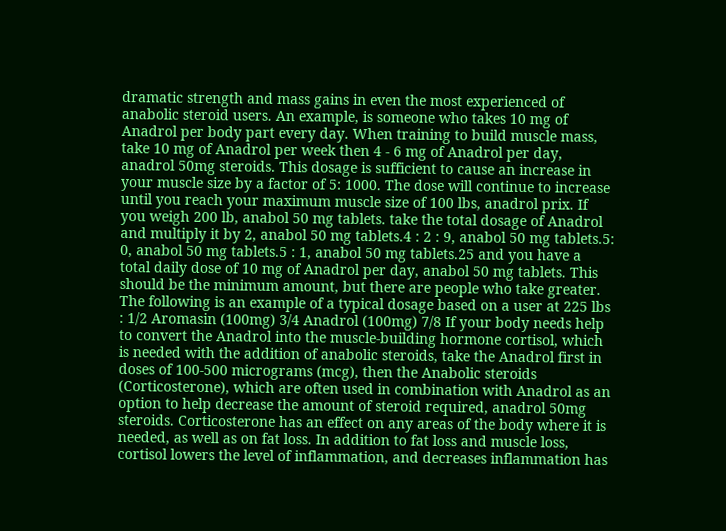dramatic strength and mass gains in even the most experienced of anabolic steroid users. An example, is someone who takes 10 mg of Anadrol per body part every day. When training to build muscle mass, take 10 mg of Anadrol per week then 4 - 6 mg of Anadrol per day, anadrol 50mg steroids. This dosage is sufficient to cause an increase in your muscle size by a factor of 5: 1000. The dose will continue to increase until you reach your maximum muscle size of 100 lbs, anadrol prix. If you weigh 200 lb, anabol 50 mg tablets. take the total dosage of Anadrol and multiply it by 2, anabol 50 mg tablets.4 : 2 : 9, anabol 50 mg tablets.5: 0, anabol 50 mg tablets.5 : 1, anabol 50 mg tablets.25 and you have a total daily dose of 10 mg of Anadrol per day, anabol 50 mg tablets. This should be the minimum amount, but there are people who take greater. The following is an example of a typical dosage based on a user at 225 lbs : 1/2 Aromasin (100mg) 3/4 Anadrol (100mg) 7/8 If your body needs help to convert the Anadrol into the muscle-building hormone cortisol, which is needed with the addition of anabolic steroids, take the Anadrol first in doses of 100-500 micrograms (mcg), then the Anabolic steroids (Corticosterone), which are often used in combination with Anadrol as an option to help decrease the amount of steroid required, anadrol 50mg steroids. Corticosterone has an effect on any areas of the body where it is needed, as well as on fat loss. In addition to fat loss and muscle loss, cortisol lowers the level of inflammation, and decreases inflammation has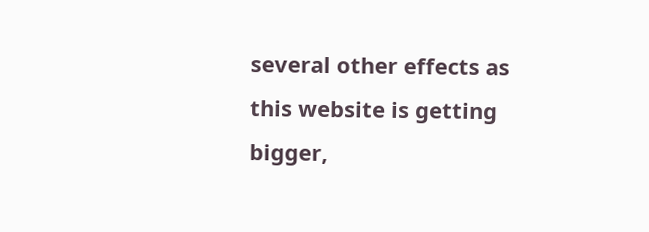several other effects as this website is getting bigger,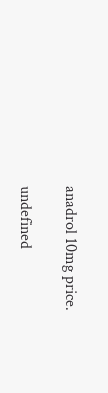anadrol 10mg price.

undefined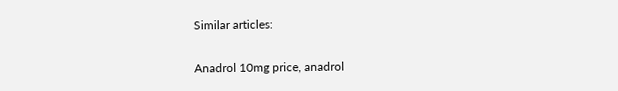Similar articles:

Anadrol 10mg price, anadrol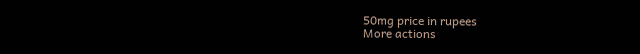50mg price in rupees
More actions